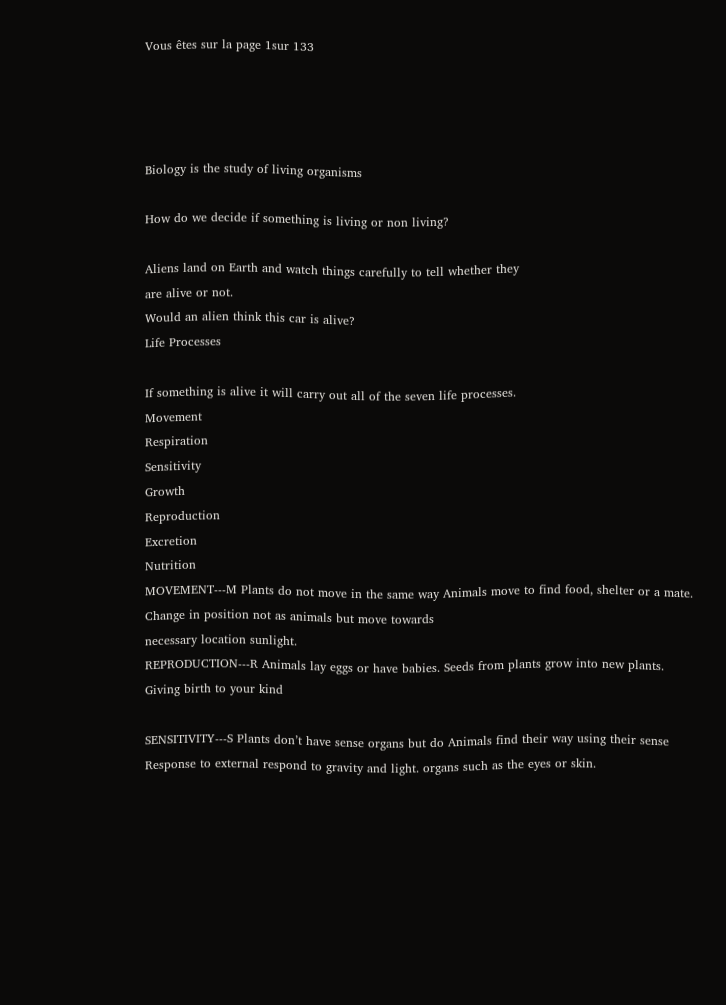Vous êtes sur la page 1sur 133




Biology is the study of living organisms

How do we decide if something is living or non living?

Aliens land on Earth and watch things carefully to tell whether they
are alive or not.
Would an alien think this car is alive?
Life Processes

If something is alive it will carry out all of the seven life processes.
Movement
Respiration
Sensitivity
Growth
Reproduction
Excretion
Nutrition
MOVEMENT---M Plants do not move in the same way Animals move to find food, shelter or a mate.
Change in position not as animals but move towards
necessary location sunlight.
REPRODUCTION---R Animals lay eggs or have babies. Seeds from plants grow into new plants.
Giving birth to your kind

SENSITIVITY---S Plants don’t have sense organs but do Animals find their way using their sense
Response to external respond to gravity and light. organs such as the eyes or skin.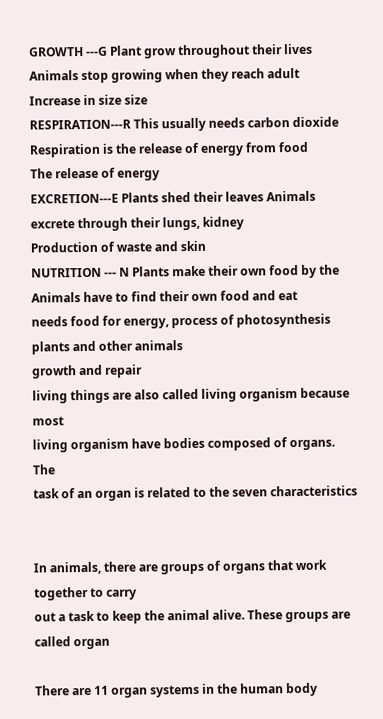GROWTH ---G Plant grow throughout their lives Animals stop growing when they reach adult
Increase in size size
RESPIRATION---R This usually needs carbon dioxide Respiration is the release of energy from food
The release of energy
EXCRETION---E Plants shed their leaves Animals excrete through their lungs, kidney
Production of waste and skin
NUTRITION --- N Plants make their own food by the Animals have to find their own food and eat
needs food for energy, process of photosynthesis plants and other animals
growth and repair
living things are also called living organism because most
living organism have bodies composed of organs. The
task of an organ is related to the seven characteristics


In animals, there are groups of organs that work together to carry
out a task to keep the animal alive. These groups are called organ

There are 11 organ systems in the human body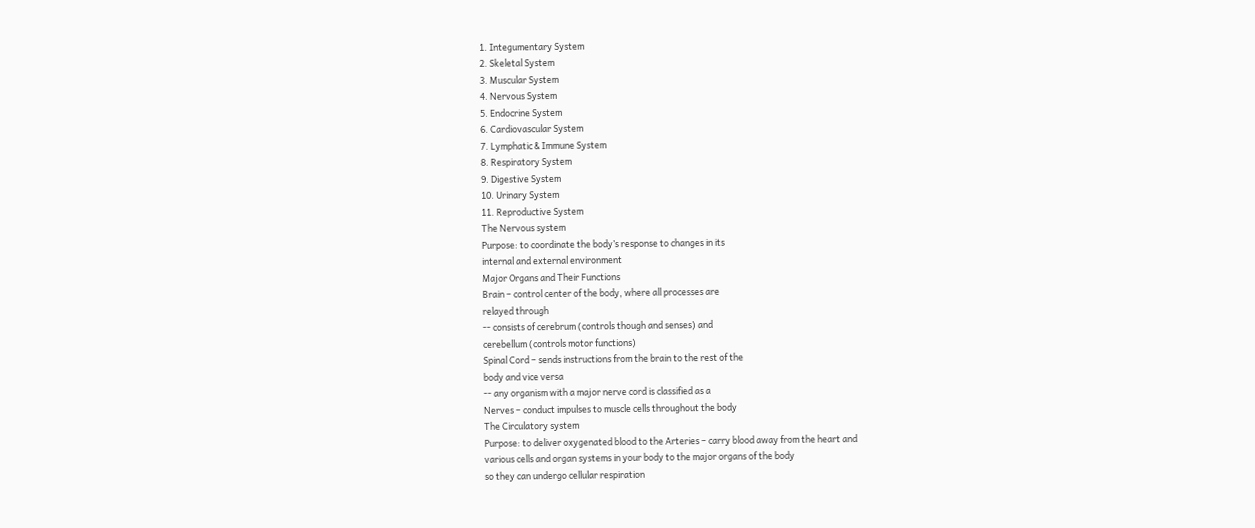1. Integumentary System
2. Skeletal System
3. Muscular System
4. Nervous System
5. Endocrine System
6. Cardiovascular System
7. Lymphatic & Immune System
8. Respiratory System
9. Digestive System
10. Urinary System
11. Reproductive System
The Nervous system
Purpose: to coordinate the body’s response to changes in its
internal and external environment
Major Organs and Their Functions
Brain – control center of the body, where all processes are
relayed through
-- consists of cerebrum (controls though and senses) and
cerebellum (controls motor functions)
Spinal Cord – sends instructions from the brain to the rest of the
body and vice versa
-- any organism with a major nerve cord is classified as a
Nerves – conduct impulses to muscle cells throughout the body
The Circulatory system
Purpose: to deliver oxygenated blood to the Arteries – carry blood away from the heart and
various cells and organ systems in your body to the major organs of the body
so they can undergo cellular respiration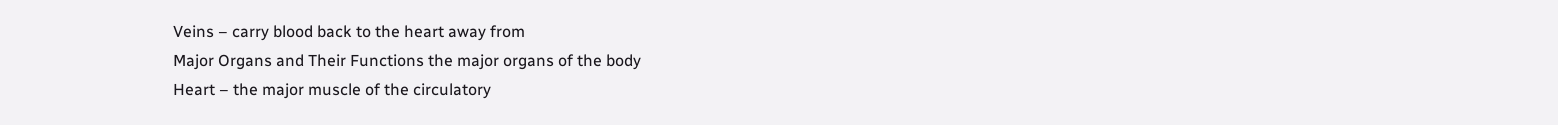Veins – carry blood back to the heart away from
Major Organs and Their Functions the major organs of the body
Heart – the major muscle of the circulatory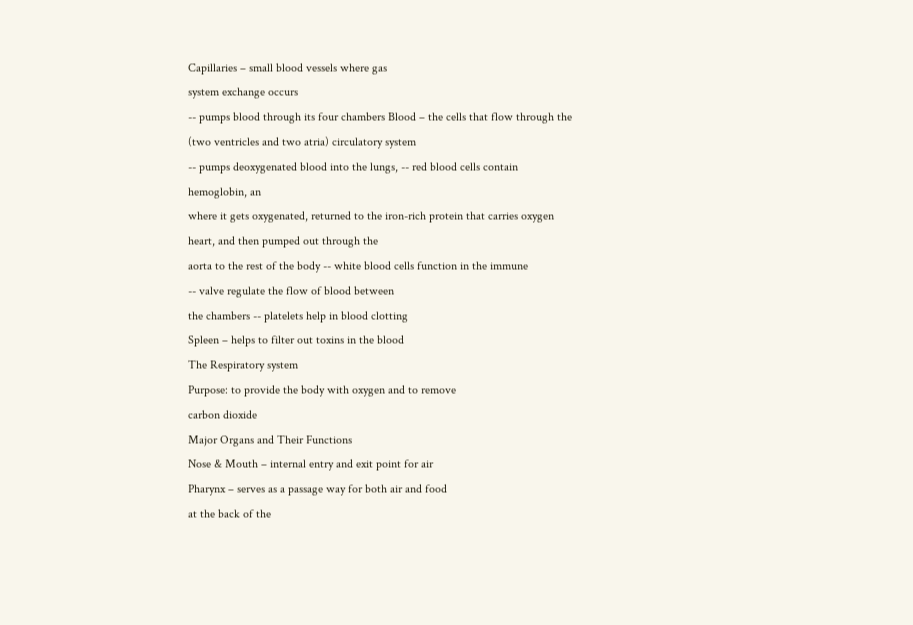Capillaries – small blood vessels where gas
system exchange occurs
-- pumps blood through its four chambers Blood – the cells that flow through the
(two ventricles and two atria) circulatory system
-- pumps deoxygenated blood into the lungs, -- red blood cells contain hemoglobin, an
where it gets oxygenated, returned to the iron-rich protein that carries oxygen
heart, and then pumped out through the
aorta to the rest of the body -- white blood cells function in the immune
-- valve regulate the flow of blood between
the chambers -- platelets help in blood clotting
Spleen – helps to filter out toxins in the blood
The Respiratory system
Purpose: to provide the body with oxygen and to remove
carbon dioxide
Major Organs and Their Functions
Nose & Mouth – internal entry and exit point for air
Pharynx – serves as a passage way for both air and food
at the back of the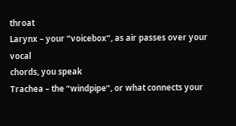throat
Larynx – your “voicebox”, as air passes over your vocal
chords, you speak
Trachea – the “windpipe”, or what connects your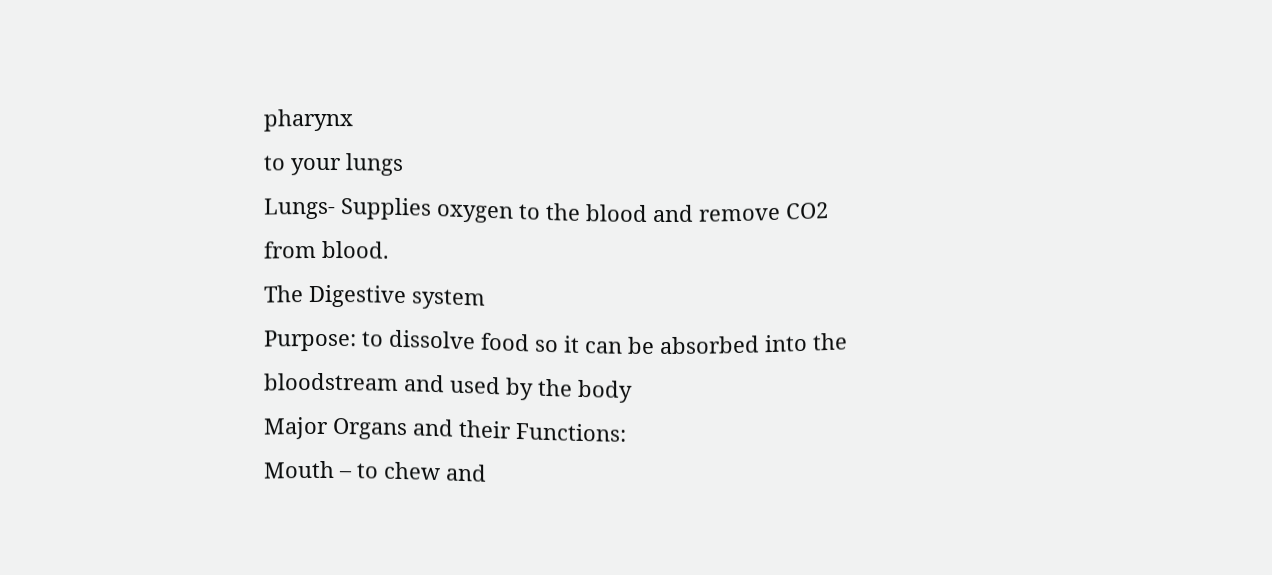pharynx
to your lungs
Lungs- Supplies oxygen to the blood and remove CO2
from blood.
The Digestive system
Purpose: to dissolve food so it can be absorbed into the
bloodstream and used by the body
Major Organs and their Functions:
Mouth – to chew and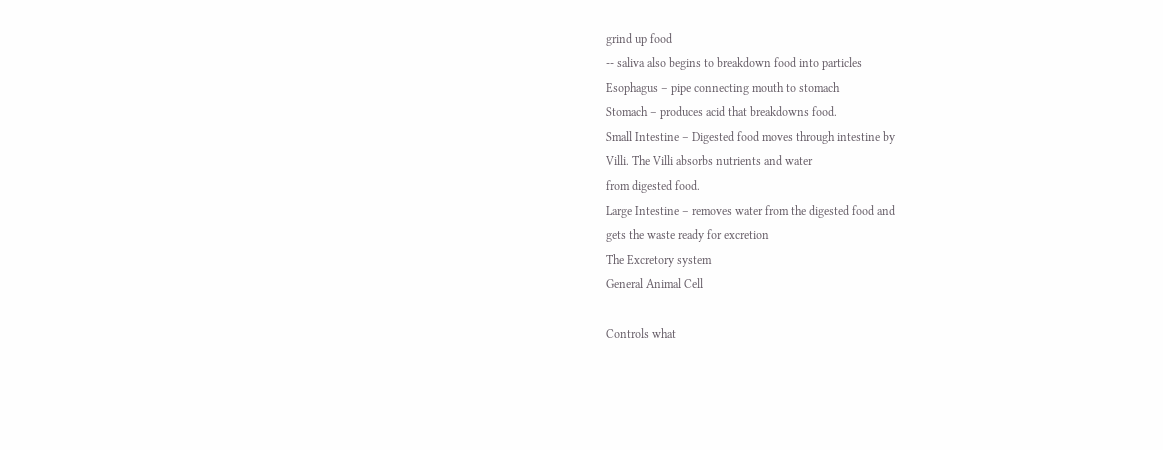grind up food
-- saliva also begins to breakdown food into particles
Esophagus – pipe connecting mouth to stomach
Stomach – produces acid that breakdowns food.
Small Intestine – Digested food moves through intestine by
Villi. The Villi absorbs nutrients and water
from digested food.
Large Intestine – removes water from the digested food and
gets the waste ready for excretion
The Excretory system
General Animal Cell

Controls what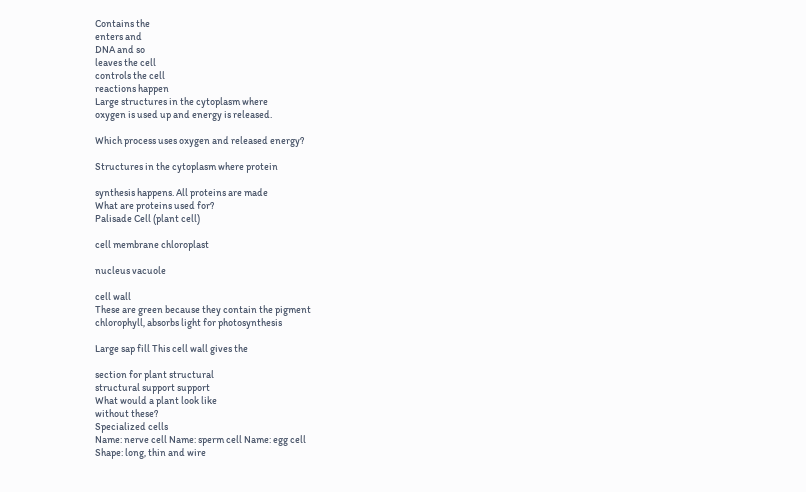Contains the
enters and
DNA and so
leaves the cell
controls the cell
reactions happen
Large structures in the cytoplasm where
oxygen is used up and energy is released.

Which process uses oxygen and released energy?

Structures in the cytoplasm where protein

synthesis happens. All proteins are made
What are proteins used for?
Palisade Cell (plant cell)

cell membrane chloroplast

nucleus vacuole

cell wall
These are green because they contain the pigment
chlorophyll, absorbs light for photosynthesis

Large sap fill This cell wall gives the

section for plant structural
structural support support
What would a plant look like
without these?
Specialized cells
Name: nerve cell Name: sperm cell Name: egg cell
Shape: long, thin and wire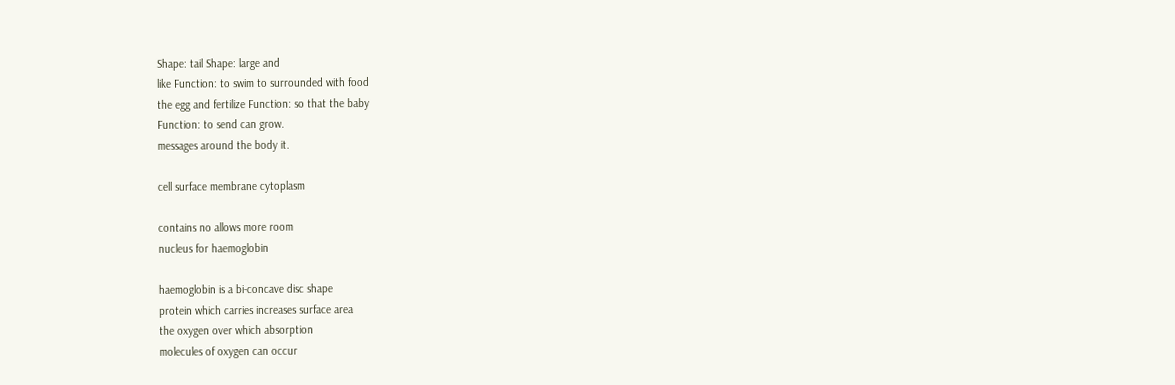Shape: tail Shape: large and
like Function: to swim to surrounded with food
the egg and fertilize Function: so that the baby
Function: to send can grow.
messages around the body it.

cell surface membrane cytoplasm

contains no allows more room
nucleus for haemoglobin

haemoglobin is a bi-concave disc shape
protein which carries increases surface area
the oxygen over which absorption
molecules of oxygen can occur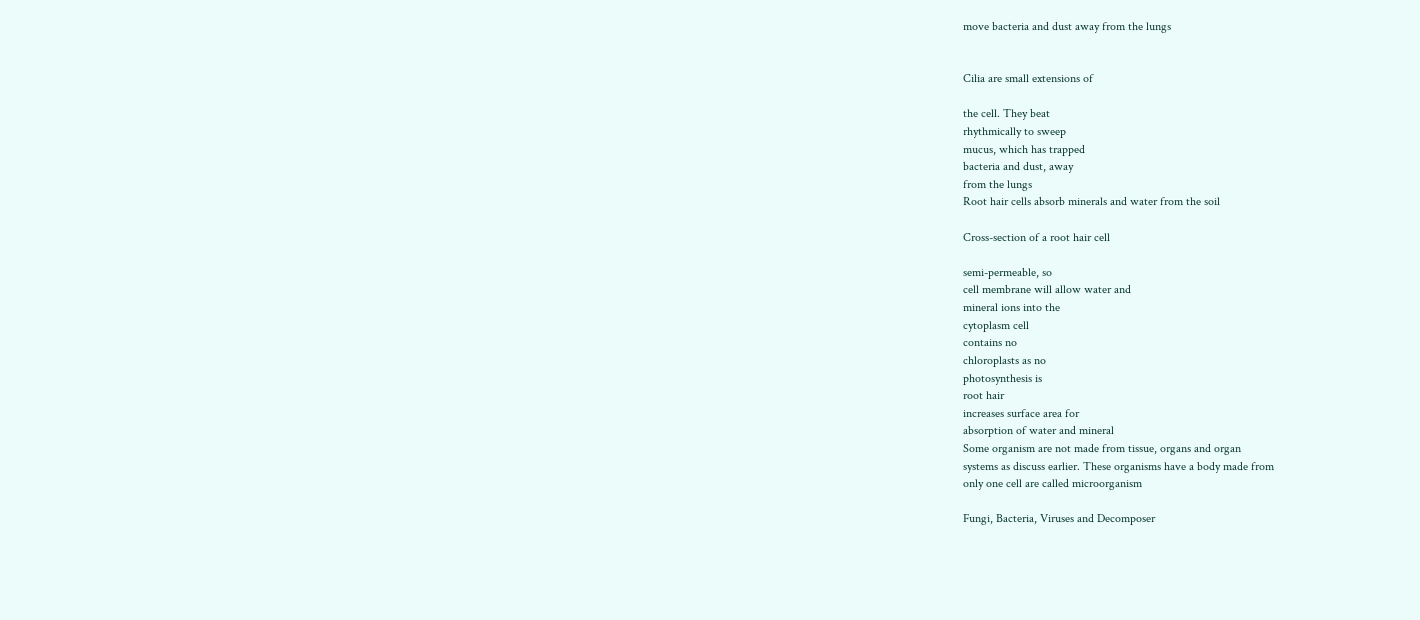move bacteria and dust away from the lungs


Cilia are small extensions of

the cell. They beat
rhythmically to sweep
mucus, which has trapped
bacteria and dust, away
from the lungs
Root hair cells absorb minerals and water from the soil

Cross-section of a root hair cell

semi-permeable, so
cell membrane will allow water and
mineral ions into the
cytoplasm cell
contains no
chloroplasts as no
photosynthesis is
root hair
increases surface area for
absorption of water and mineral
Some organism are not made from tissue, organs and organ
systems as discuss earlier. These organisms have a body made from
only one cell are called microorganism

Fungi, Bacteria, Viruses and Decomposer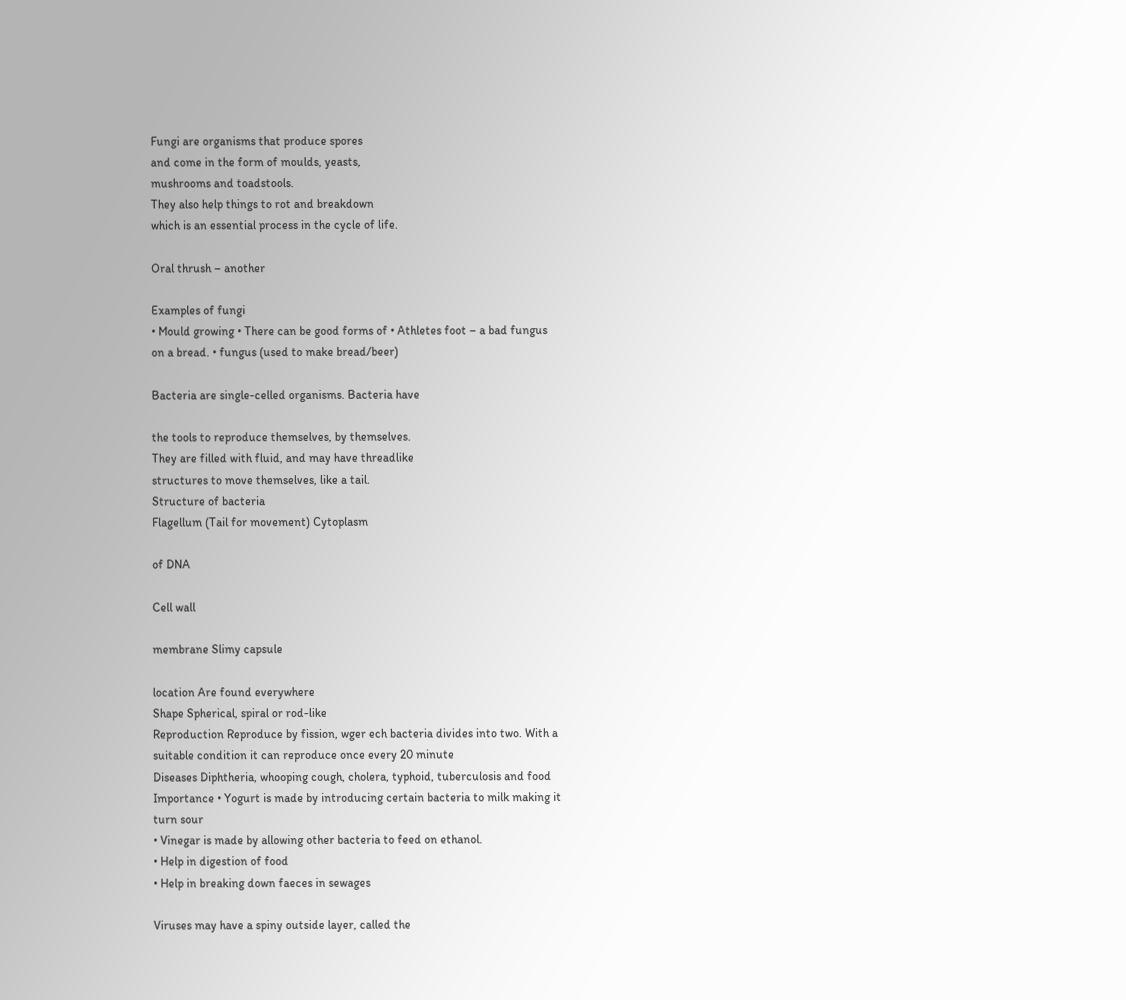Fungi are organisms that produce spores
and come in the form of moulds, yeasts,
mushrooms and toadstools.
They also help things to rot and breakdown
which is an essential process in the cycle of life.

Oral thrush – another

Examples of fungi
• Mould growing • There can be good forms of • Athletes foot – a bad fungus
on a bread. • fungus (used to make bread/beer)

Bacteria are single-celled organisms. Bacteria have

the tools to reproduce themselves, by themselves.
They are filled with fluid, and may have threadlike
structures to move themselves, like a tail.
Structure of bacteria
Flagellum (Tail for movement) Cytoplasm

of DNA

Cell wall

membrane Slimy capsule

location Are found everywhere
Shape Spherical, spiral or rod-like
Reproduction Reproduce by fission, wger ech bacteria divides into two. With a
suitable condition it can reproduce once every 20 minute
Diseases Diphtheria, whooping cough, cholera, typhoid, tuberculosis and food
Importance • Yogurt is made by introducing certain bacteria to milk making it
turn sour
• Vinegar is made by allowing other bacteria to feed on ethanol.
• Help in digestion of food
• Help in breaking down faeces in sewages

Viruses may have a spiny outside layer, called the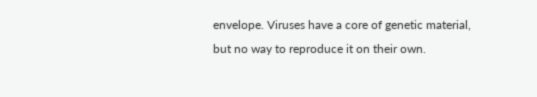envelope. Viruses have a core of genetic material,
but no way to reproduce it on their own.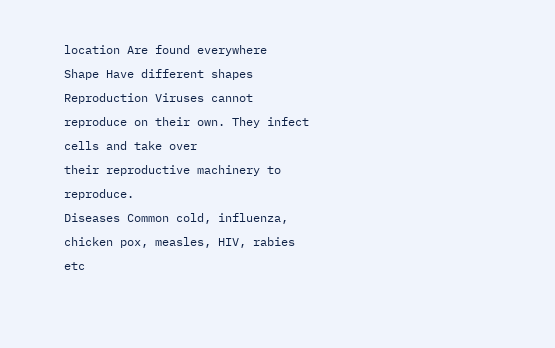location Are found everywhere
Shape Have different shapes
Reproduction Viruses cannot reproduce on their own. They infect cells and take over
their reproductive machinery to reproduce.
Diseases Common cold, influenza, chicken pox, measles, HIV, rabies etc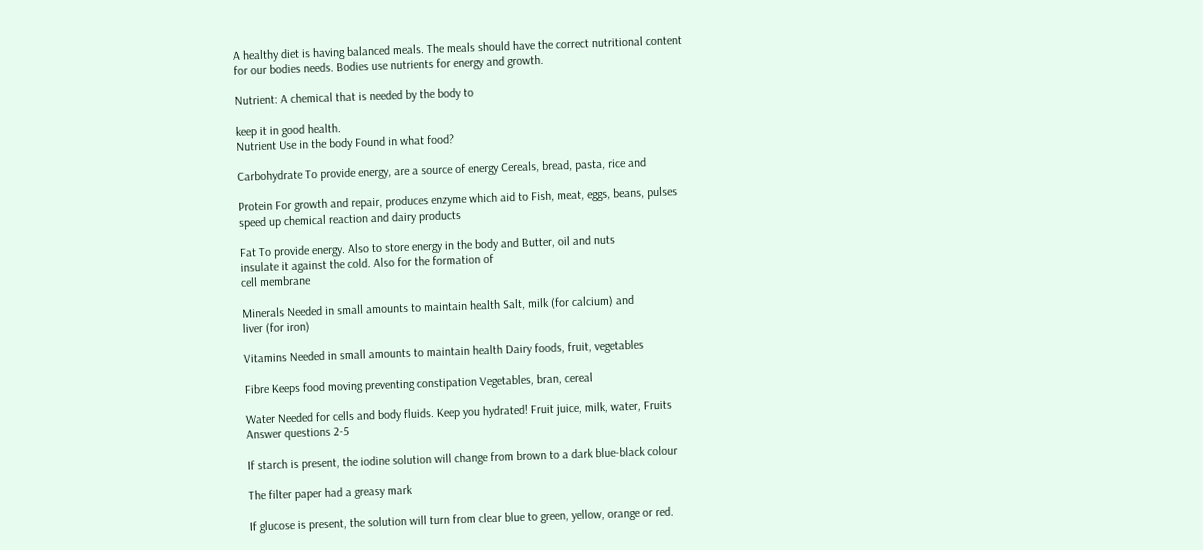A healthy diet is having balanced meals. The meals should have the correct nutritional content
for our bodies needs. Bodies use nutrients for energy and growth.

Nutrient: A chemical that is needed by the body to

keep it in good health.
Nutrient Use in the body Found in what food?

Carbohydrate To provide energy, are a source of energy Cereals, bread, pasta, rice and

Protein For growth and repair, produces enzyme which aid to Fish, meat, eggs, beans, pulses
speed up chemical reaction and dairy products

Fat To provide energy. Also to store energy in the body and Butter, oil and nuts
insulate it against the cold. Also for the formation of
cell membrane

Minerals Needed in small amounts to maintain health Salt, milk (for calcium) and
liver (for iron)

Vitamins Needed in small amounts to maintain health Dairy foods, fruit, vegetables

Fibre Keeps food moving preventing constipation Vegetables, bran, cereal

Water Needed for cells and body fluids. Keep you hydrated! Fruit juice, milk, water, Fruits
Answer questions 2-5

If starch is present, the iodine solution will change from brown to a dark blue-black colour

The filter paper had a greasy mark

If glucose is present, the solution will turn from clear blue to green, yellow, orange or red.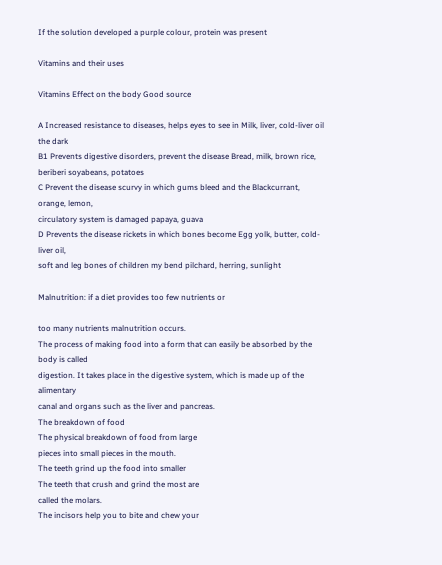If the solution developed a purple colour, protein was present

Vitamins and their uses

Vitamins Effect on the body Good source

A Increased resistance to diseases, helps eyes to see in Milk, liver, cold-liver oil
the dark
B1 Prevents digestive disorders, prevent the disease Bread, milk, brown rice,
beriberi soyabeans, potatoes
C Prevent the disease scurvy in which gums bleed and the Blackcurrant, orange, lemon,
circulatory system is damaged papaya, guava
D Prevents the disease rickets in which bones become Egg yolk, butter, cold-liver oil,
soft and leg bones of children my bend pilchard, herring, sunlight

Malnutrition: if a diet provides too few nutrients or

too many nutrients malnutrition occurs.
The process of making food into a form that can easily be absorbed by the body is called
digestion. It takes place in the digestive system, which is made up of the alimentary
canal and organs such as the liver and pancreas.
The breakdown of food
The physical breakdown of food from large
pieces into small pieces in the mouth.
The teeth grind up the food into smaller
The teeth that crush and grind the most are
called the molars.
The incisors help you to bite and chew your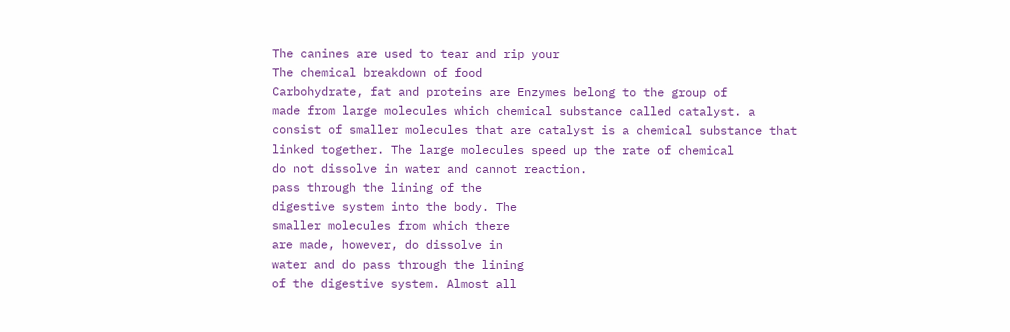The canines are used to tear and rip your
The chemical breakdown of food
Carbohydrate, fat and proteins are Enzymes belong to the group of
made from large molecules which chemical substance called catalyst. a
consist of smaller molecules that are catalyst is a chemical substance that
linked together. The large molecules speed up the rate of chemical
do not dissolve in water and cannot reaction.
pass through the lining of the
digestive system into the body. The
smaller molecules from which there
are made, however, do dissolve in
water and do pass through the lining
of the digestive system. Almost all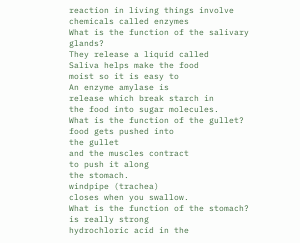reaction in living things involve
chemicals called enzymes
What is the function of the salivary glands?
They release a liquid called
Saliva helps make the food
moist so it is easy to
An enzyme amylase is
release which break starch in
the food into sugar molecules.
What is the function of the gullet?
food gets pushed into
the gullet
and the muscles contract
to push it along
the stomach.
windpipe (trachea)
closes when you swallow.
What is the function of the stomach?
is really strong
hydrochloric acid in the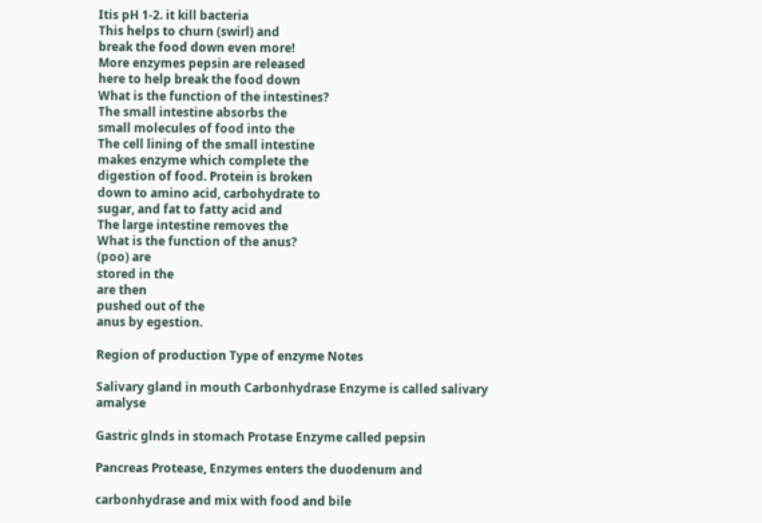Itis pH 1-2. it kill bacteria
This helps to churn (swirl) and
break the food down even more!
More enzymes pepsin are released
here to help break the food down
What is the function of the intestines?
The small intestine absorbs the
small molecules of food into the
The cell lining of the small intestine
makes enzyme which complete the
digestion of food. Protein is broken
down to amino acid, carbohydrate to
sugar, and fat to fatty acid and
The large intestine removes the
What is the function of the anus?
(poo) are
stored in the
are then
pushed out of the
anus by egestion.

Region of production Type of enzyme Notes

Salivary gland in mouth Carbonhydrase Enzyme is called salivary amalyse

Gastric glnds in stomach Protase Enzyme called pepsin

Pancreas Protease, Enzymes enters the duodenum and

carbonhydrase and mix with food and bile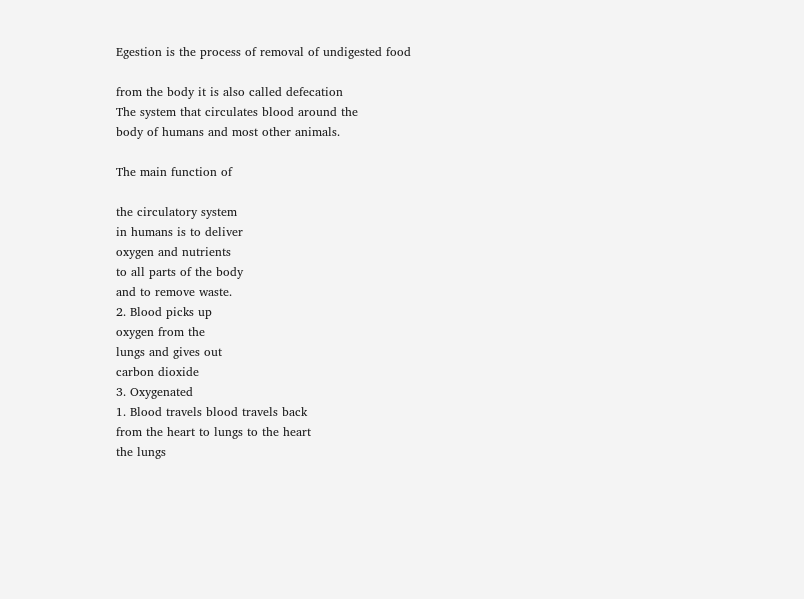Egestion is the process of removal of undigested food

from the body it is also called defecation
The system that circulates blood around the
body of humans and most other animals.

The main function of

the circulatory system
in humans is to deliver
oxygen and nutrients
to all parts of the body
and to remove waste.
2. Blood picks up
oxygen from the
lungs and gives out
carbon dioxide
3. Oxygenated
1. Blood travels blood travels back
from the heart to lungs to the heart
the lungs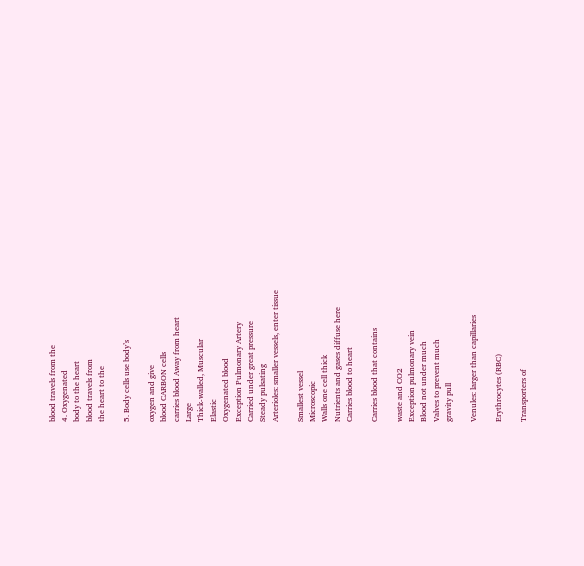blood travels from the
4. Oxygenated
body to the heart
blood travels from
the heart to the

5. Body cells use body’s

oxygen and give
blood CARBON cells
carries blood Away from heart
Large
Thick-walled, Muscular
Elastic
Oxygenated blood
Exception Pulmonary Artery
Carried under great pressure
Steady pulsating
Arterioles: smaller vessels, enter tissue

Smallest vessel
Microscopic
Walls one cell thick
Nutrients and gases diffuse here
Carries blood to heart

Carries blood that contains

waste and CO2
Exception pulmonary vein
Blood not under much
Valves to prevent much
gravity pull

Venules: larger than capillaries

Erythrocytes (RBC)

Transporters of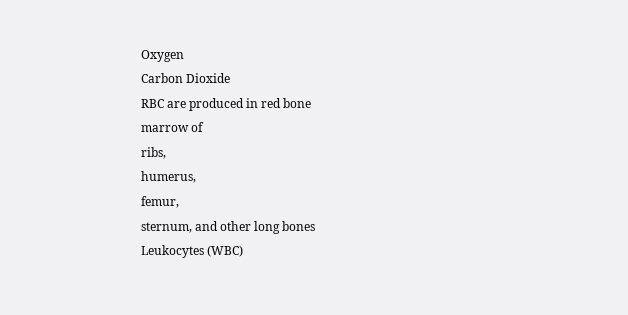Oxygen
Carbon Dioxide
RBC are produced in red bone
marrow of
ribs,
humerus,
femur,
sternum, and other long bones
Leukocytes (WBC)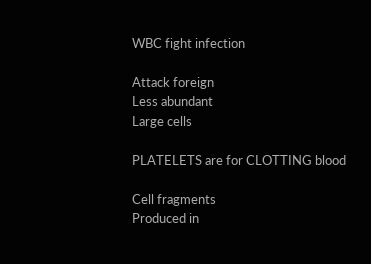WBC fight infection

Attack foreign
Less abundant
Large cells

PLATELETS are for CLOTTING blood

Cell fragments
Produced in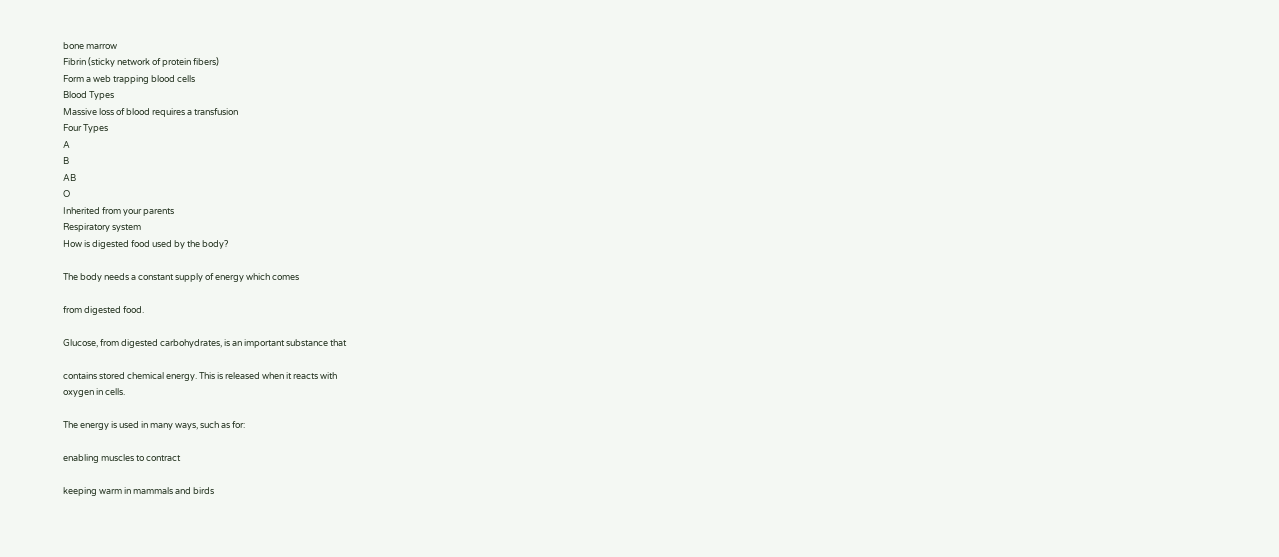bone marrow
Fibrin (sticky network of protein fibers)
Form a web trapping blood cells
Blood Types
Massive loss of blood requires a transfusion
Four Types
A
B
AB
O
Inherited from your parents
Respiratory system
How is digested food used by the body?

The body needs a constant supply of energy which comes

from digested food.

Glucose, from digested carbohydrates, is an important substance that

contains stored chemical energy. This is released when it reacts with
oxygen in cells.

The energy is used in many ways, such as for:

enabling muscles to contract

keeping warm in mammals and birds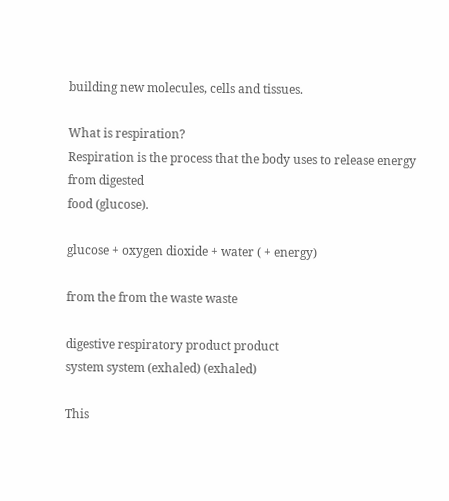building new molecules, cells and tissues.

What is respiration?
Respiration is the process that the body uses to release energy from digested
food (glucose).

glucose + oxygen dioxide + water ( + energy)

from the from the waste waste

digestive respiratory product product
system system (exhaled) (exhaled)

This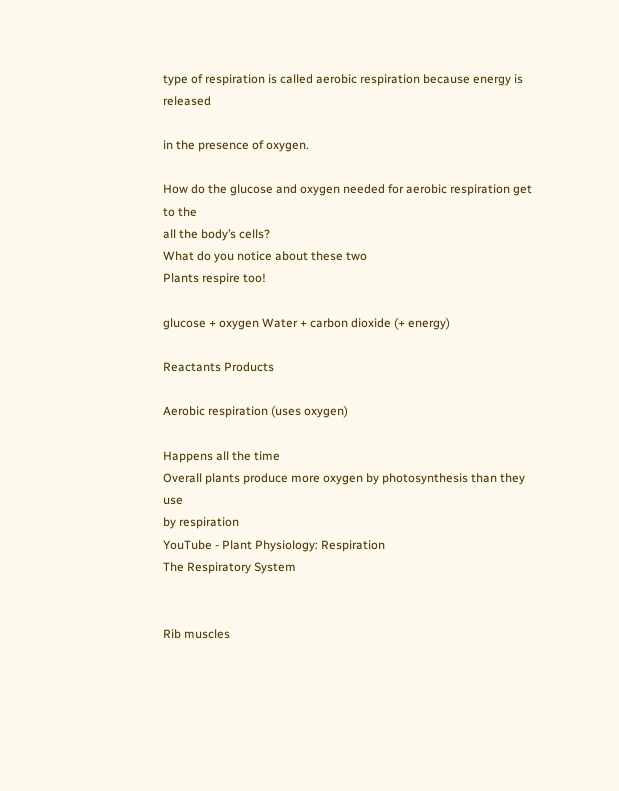type of respiration is called aerobic respiration because energy is released

in the presence of oxygen.

How do the glucose and oxygen needed for aerobic respiration get to the
all the body’s cells?
What do you notice about these two
Plants respire too!

glucose + oxygen Water + carbon dioxide (+ energy)

Reactants Products

Aerobic respiration (uses oxygen)

Happens all the time
Overall plants produce more oxygen by photosynthesis than they use
by respiration
YouTube - Plant Physiology: Respiration
The Respiratory System


Rib muscles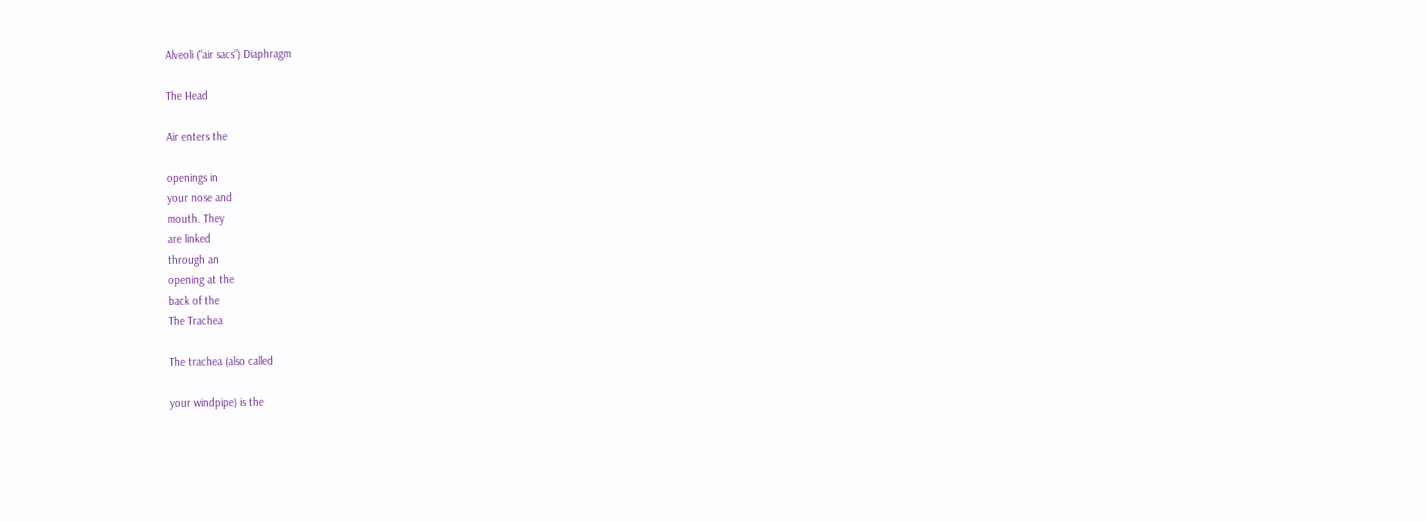Alveoli (“air sacs”) Diaphragm

The Head

Air enters the

openings in
your nose and
mouth. They
are linked
through an
opening at the
back of the
The Trachea

The trachea (also called

your windpipe) is the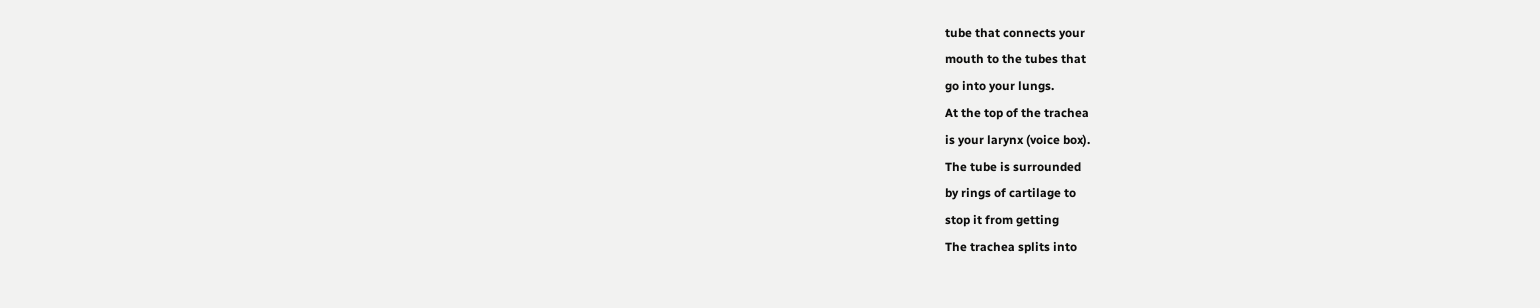tube that connects your
mouth to the tubes that
go into your lungs.
At the top of the trachea
is your larynx (voice box).
The tube is surrounded
by rings of cartilage to
stop it from getting
The trachea splits into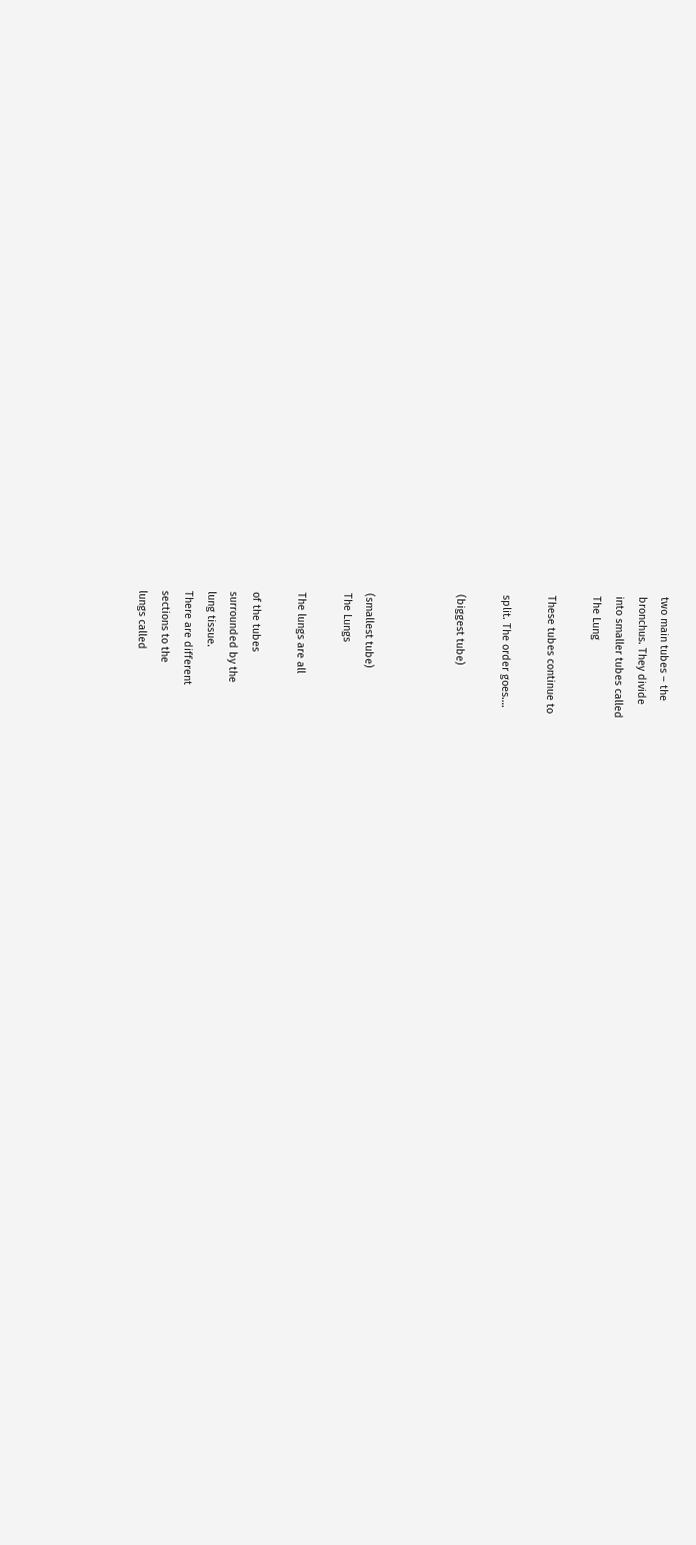two main tubes – the
bronchus. They divide
into smaller tubes called
The Lung

These tubes continue to

split. The order goes….

(biggest tube)



(smallest tube)
The Lungs

The lungs are all

of the tubes
surrounded by the
lung tissue.
There are different
sections to the
lungs called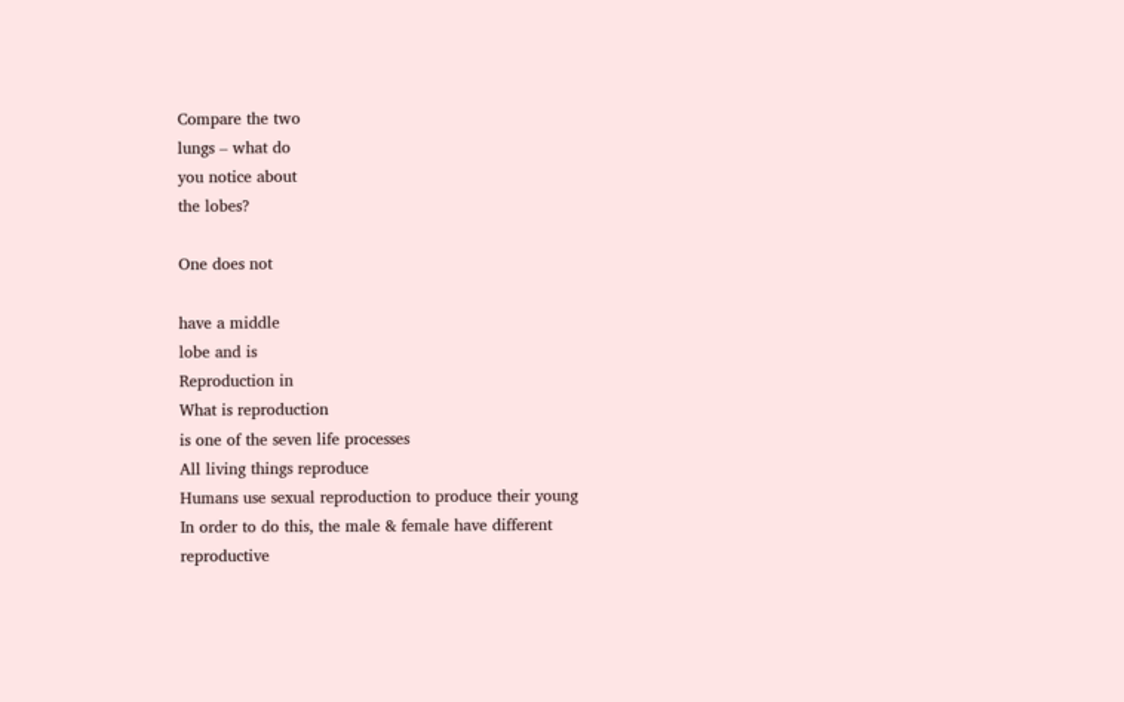Compare the two
lungs – what do
you notice about
the lobes?

One does not

have a middle
lobe and is
Reproduction in
What is reproduction
is one of the seven life processes
All living things reproduce
Humans use sexual reproduction to produce their young
In order to do this, the male & female have different
reproductive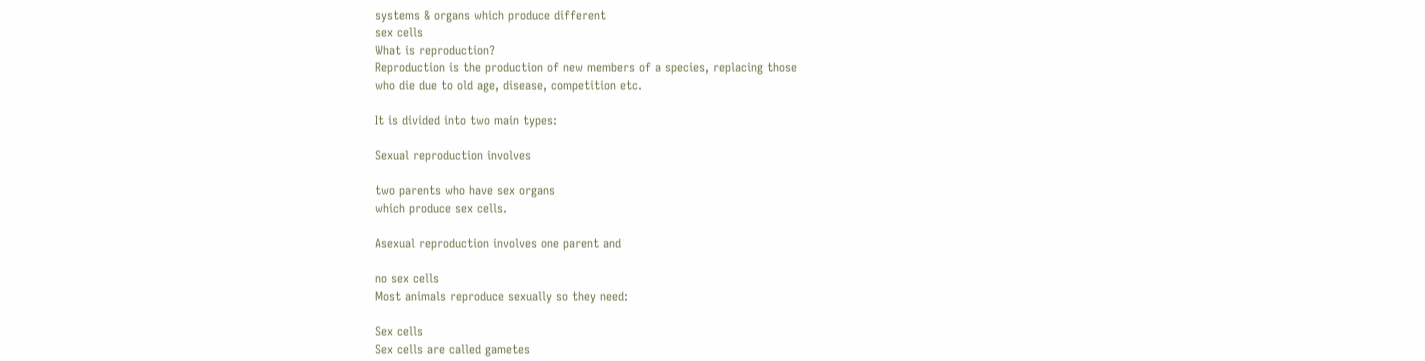systems & organs which produce different
sex cells
What is reproduction?
Reproduction is the production of new members of a species, replacing those
who die due to old age, disease, competition etc.

It is divided into two main types:

Sexual reproduction involves

two parents who have sex organs
which produce sex cells.

Asexual reproduction involves one parent and

no sex cells
Most animals reproduce sexually so they need:

Sex cells
Sex cells are called gametes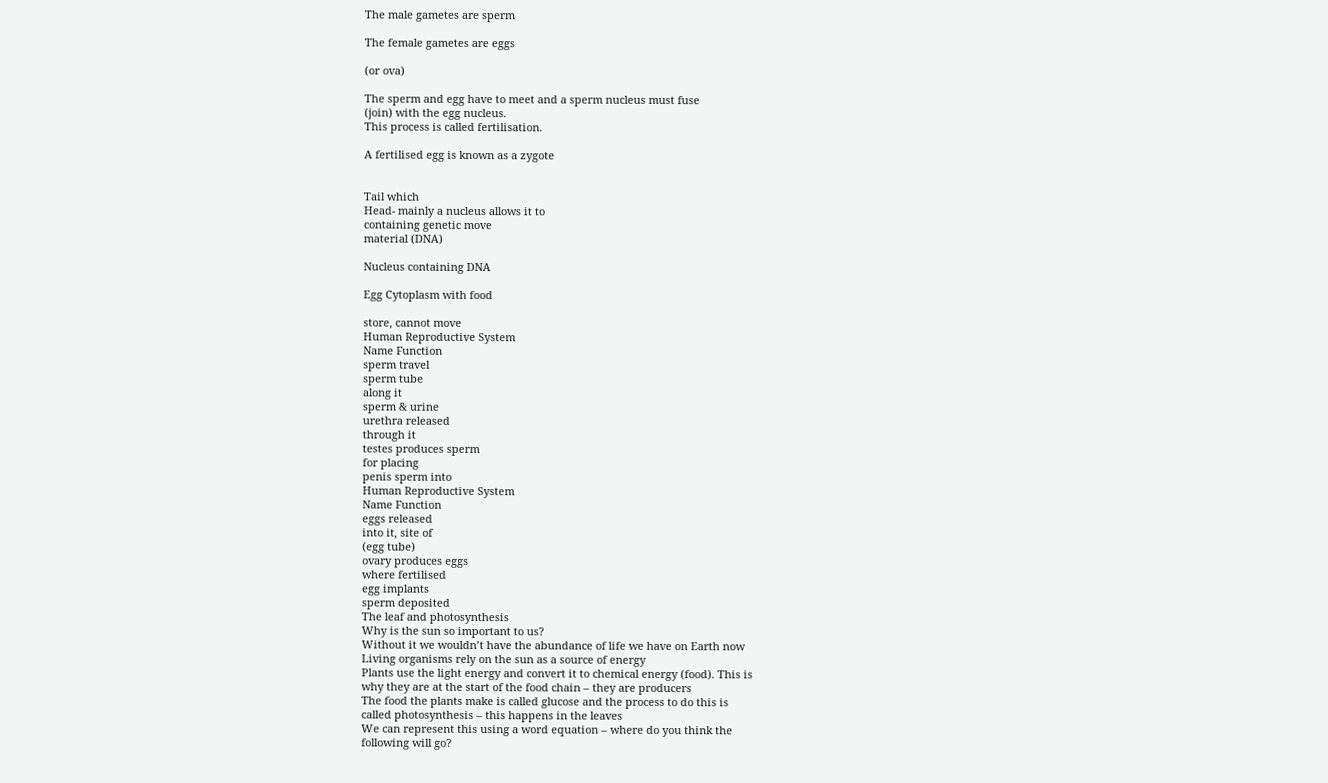The male gametes are sperm

The female gametes are eggs

(or ova)

The sperm and egg have to meet and a sperm nucleus must fuse
(join) with the egg nucleus.
This process is called fertilisation.

A fertilised egg is known as a zygote


Tail which
Head- mainly a nucleus allows it to
containing genetic move
material (DNA)

Nucleus containing DNA

Egg Cytoplasm with food

store, cannot move
Human Reproductive System
Name Function
sperm travel
sperm tube
along it
sperm & urine
urethra released
through it
testes produces sperm
for placing
penis sperm into
Human Reproductive System
Name Function
eggs released
into it, site of
(egg tube)
ovary produces eggs
where fertilised
egg implants
sperm deposited
The leaf and photosynthesis
Why is the sun so important to us?
Without it we wouldn’t have the abundance of life we have on Earth now
Living organisms rely on the sun as a source of energy
Plants use the light energy and convert it to chemical energy (food). This is
why they are at the start of the food chain – they are producers
The food the plants make is called glucose and the process to do this is
called photosynthesis – this happens in the leaves
We can represent this using a word equation – where do you think the
following will go?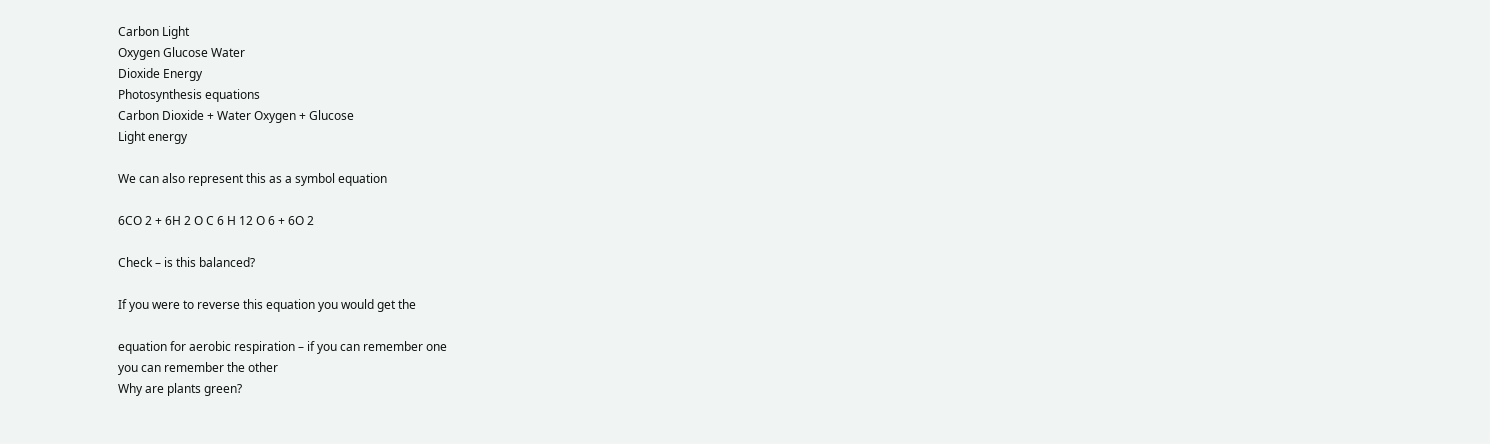Carbon Light
Oxygen Glucose Water
Dioxide Energy
Photosynthesis equations
Carbon Dioxide + Water Oxygen + Glucose
Light energy

We can also represent this as a symbol equation

6CO 2 + 6H 2 O C 6 H 12 O 6 + 6O 2

Check – is this balanced?

If you were to reverse this equation you would get the

equation for aerobic respiration – if you can remember one
you can remember the other
Why are plants green?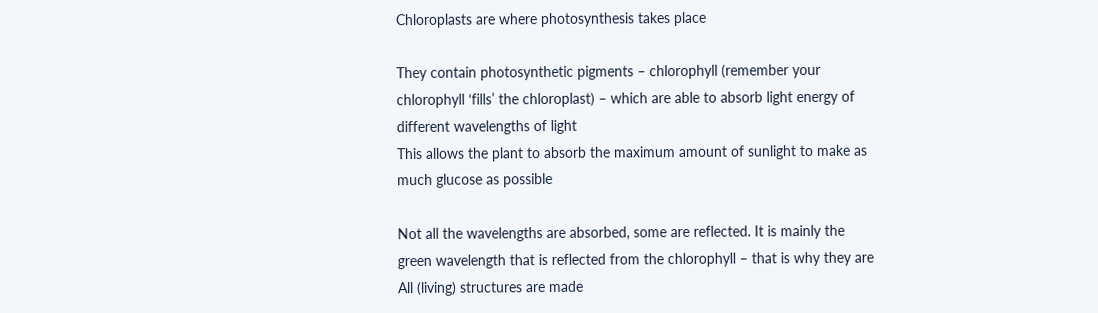Chloroplasts are where photosynthesis takes place

They contain photosynthetic pigments – chlorophyll (remember your
chlorophyll ‘fills’ the chloroplast) – which are able to absorb light energy of
different wavelengths of light
This allows the plant to absorb the maximum amount of sunlight to make as
much glucose as possible

Not all the wavelengths are absorbed, some are reflected. It is mainly the
green wavelength that is reflected from the chlorophyll – that is why they are
All (living) structures are made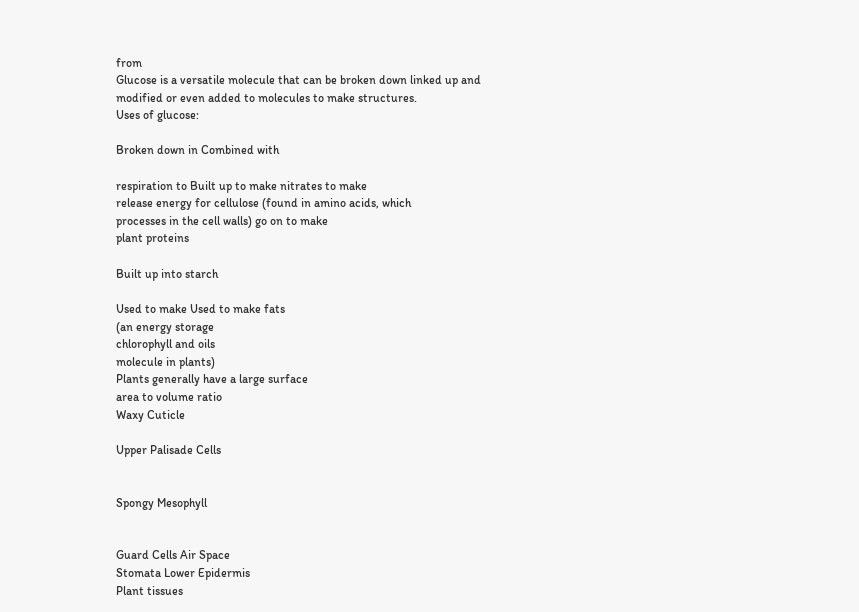from
Glucose is a versatile molecule that can be broken down linked up and
modified or even added to molecules to make structures.
Uses of glucose:

Broken down in Combined with

respiration to Built up to make nitrates to make
release energy for cellulose (found in amino acids, which
processes in the cell walls) go on to make
plant proteins

Built up into starch

Used to make Used to make fats
(an energy storage
chlorophyll and oils
molecule in plants)
Plants generally have a large surface
area to volume ratio
Waxy Cuticle

Upper Palisade Cells


Spongy Mesophyll


Guard Cells Air Space
Stomata Lower Epidermis
Plant tissues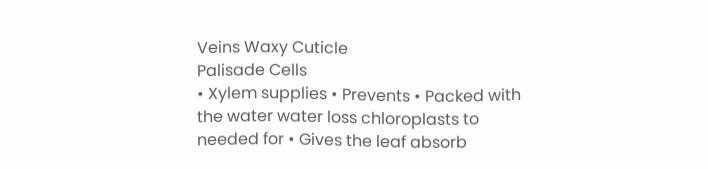Veins Waxy Cuticle
Palisade Cells
• Xylem supplies • Prevents • Packed with
the water water loss chloroplasts to
needed for • Gives the leaf absorb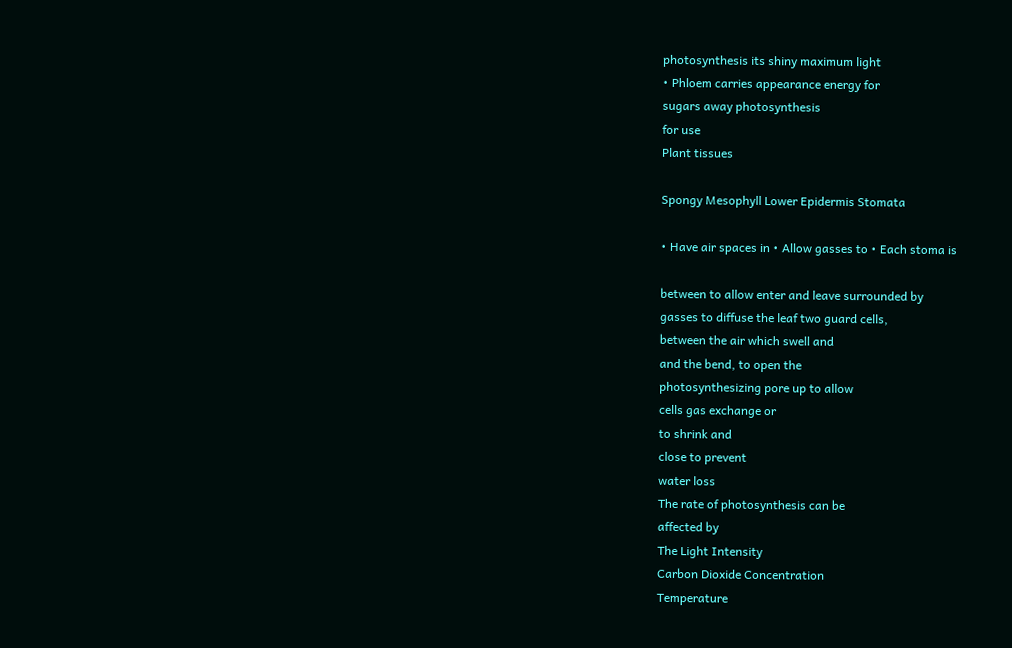photosynthesis its shiny maximum light
• Phloem carries appearance energy for
sugars away photosynthesis
for use
Plant tissues

Spongy Mesophyll Lower Epidermis Stomata

• Have air spaces in • Allow gasses to • Each stoma is

between to allow enter and leave surrounded by
gasses to diffuse the leaf two guard cells,
between the air which swell and
and the bend, to open the
photosynthesizing pore up to allow
cells gas exchange or
to shrink and
close to prevent
water loss
The rate of photosynthesis can be
affected by
The Light Intensity
Carbon Dioxide Concentration
Temperature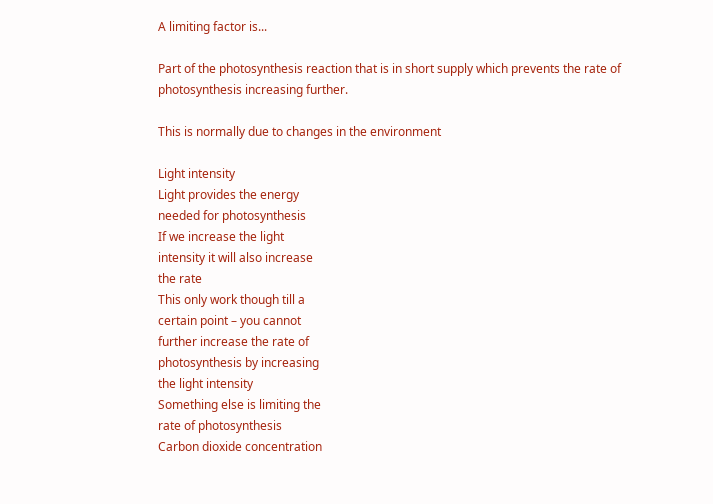A limiting factor is...

Part of the photosynthesis reaction that is in short supply which prevents the rate of
photosynthesis increasing further.

This is normally due to changes in the environment

Light intensity
Light provides the energy
needed for photosynthesis
If we increase the light
intensity it will also increase
the rate
This only work though till a
certain point – you cannot
further increase the rate of
photosynthesis by increasing
the light intensity
Something else is limiting the
rate of photosynthesis
Carbon dioxide concentration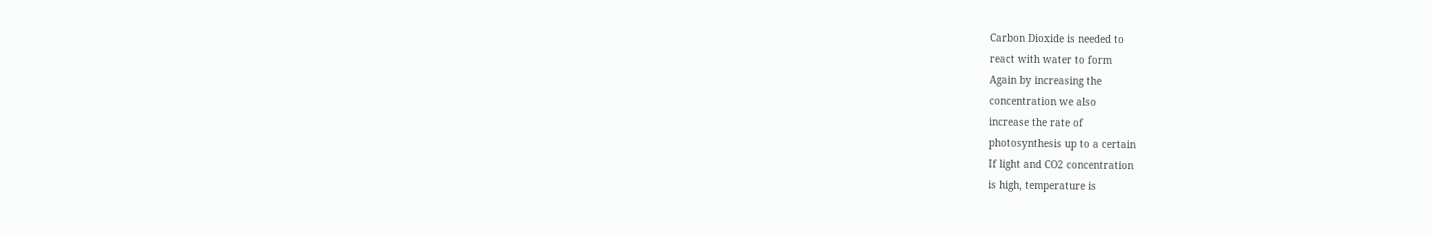Carbon Dioxide is needed to
react with water to form
Again by increasing the
concentration we also
increase the rate of
photosynthesis up to a certain
If light and CO2 concentration
is high, temperature is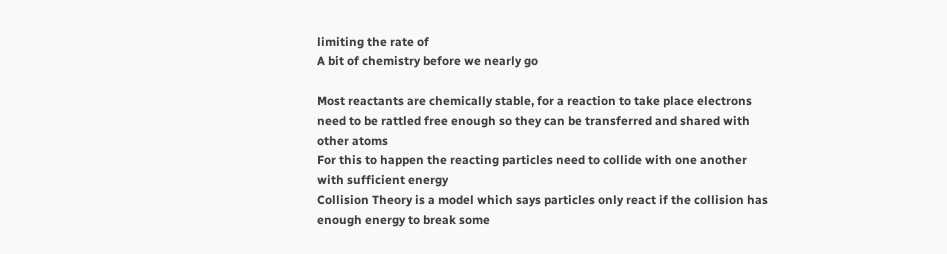limiting the rate of
A bit of chemistry before we nearly go

Most reactants are chemically stable, for a reaction to take place electrons
need to be rattled free enough so they can be transferred and shared with
other atoms
For this to happen the reacting particles need to collide with one another
with sufficient energy
Collision Theory is a model which says particles only react if the collision has
enough energy to break some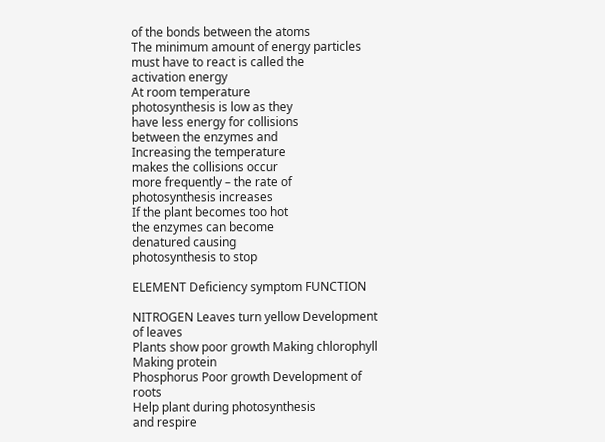of the bonds between the atoms
The minimum amount of energy particles must have to react is called the
activation energy
At room temperature
photosynthesis is low as they
have less energy for collisions
between the enzymes and
Increasing the temperature
makes the collisions occur
more frequently – the rate of
photosynthesis increases
If the plant becomes too hot
the enzymes can become
denatured causing
photosynthesis to stop

ELEMENT Deficiency symptom FUNCTION

NITROGEN Leaves turn yellow Development of leaves
Plants show poor growth Making chlorophyll
Making protein
Phosphorus Poor growth Development of roots
Help plant during photosynthesis
and respire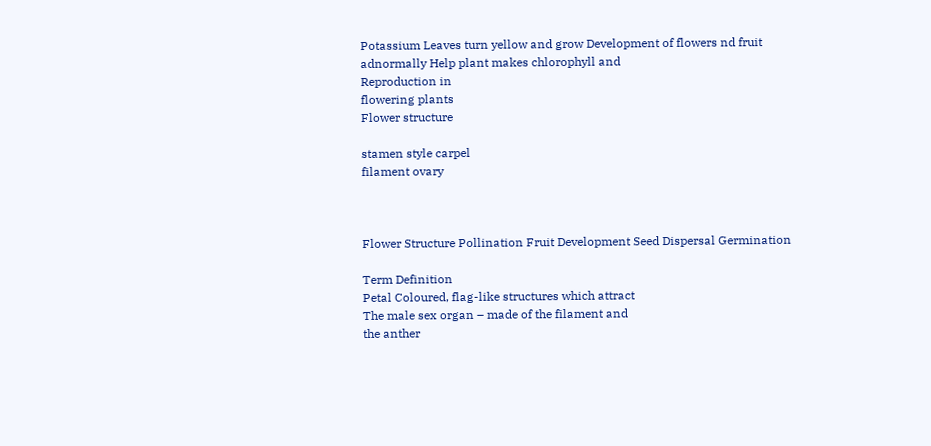Potassium Leaves turn yellow and grow Development of flowers nd fruit
adnormally Help plant makes chlorophyll and
Reproduction in
flowering plants
Flower structure

stamen style carpel
filament ovary



Flower Structure Pollination Fruit Development Seed Dispersal Germination

Term Definition
Petal Coloured, flag-like structures which attract
The male sex organ – made of the filament and
the anther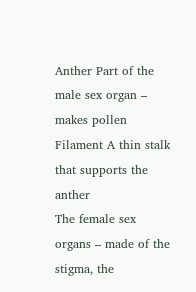Anther Part of the male sex organ – makes pollen
Filament A thin stalk that supports the anther
The female sex organs – made of the stigma, the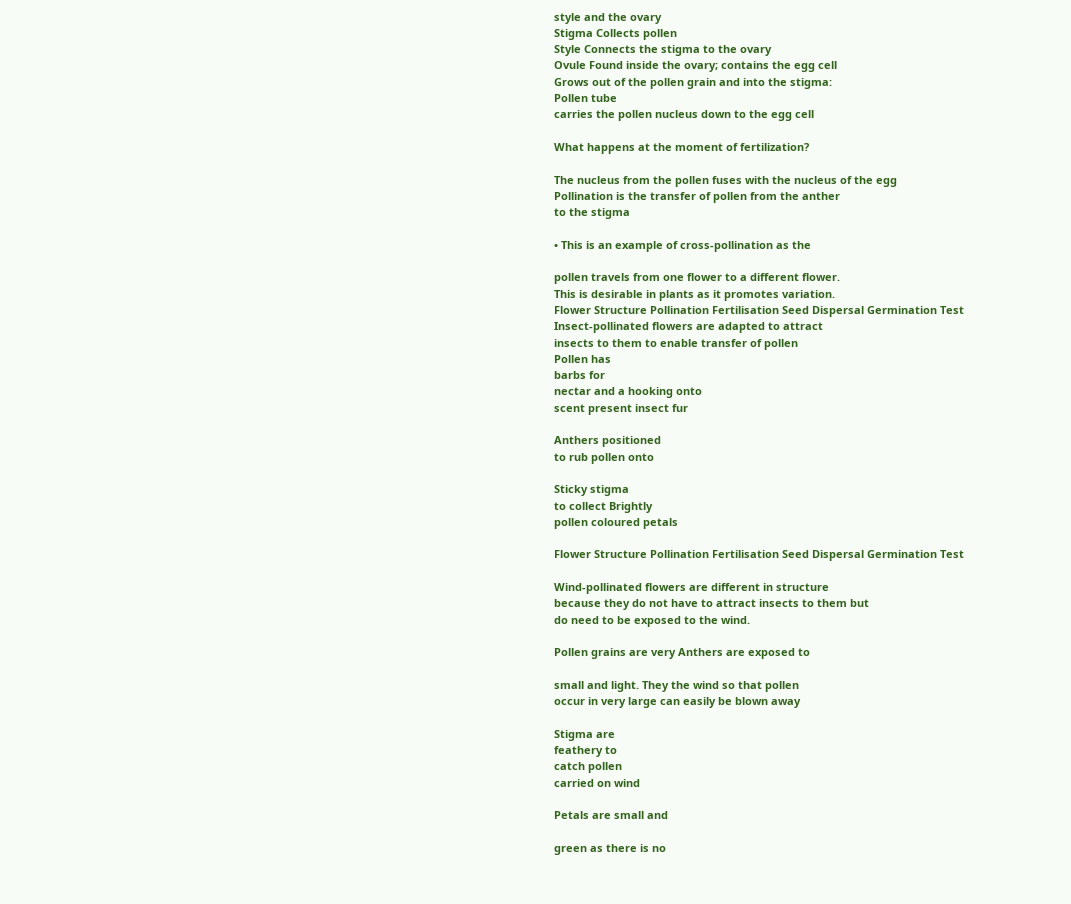style and the ovary
Stigma Collects pollen
Style Connects the stigma to the ovary
Ovule Found inside the ovary; contains the egg cell
Grows out of the pollen grain and into the stigma:
Pollen tube
carries the pollen nucleus down to the egg cell

What happens at the moment of fertilization?

The nucleus from the pollen fuses with the nucleus of the egg
Pollination is the transfer of pollen from the anther
to the stigma

• This is an example of cross-pollination as the

pollen travels from one flower to a different flower.
This is desirable in plants as it promotes variation.
Flower Structure Pollination Fertilisation Seed Dispersal Germination Test
Insect-pollinated flowers are adapted to attract
insects to them to enable transfer of pollen
Pollen has
barbs for
nectar and a hooking onto
scent present insect fur

Anthers positioned
to rub pollen onto

Sticky stigma
to collect Brightly
pollen coloured petals

Flower Structure Pollination Fertilisation Seed Dispersal Germination Test

Wind-pollinated flowers are different in structure
because they do not have to attract insects to them but
do need to be exposed to the wind.

Pollen grains are very Anthers are exposed to

small and light. They the wind so that pollen
occur in very large can easily be blown away

Stigma are
feathery to
catch pollen
carried on wind

Petals are small and

green as there is no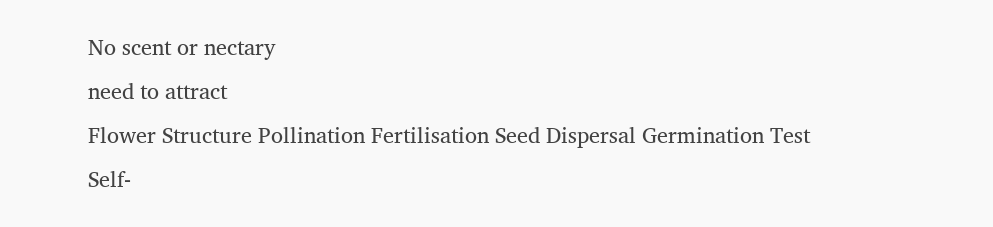No scent or nectary
need to attract
Flower Structure Pollination Fertilisation Seed Dispersal Germination Test
Self-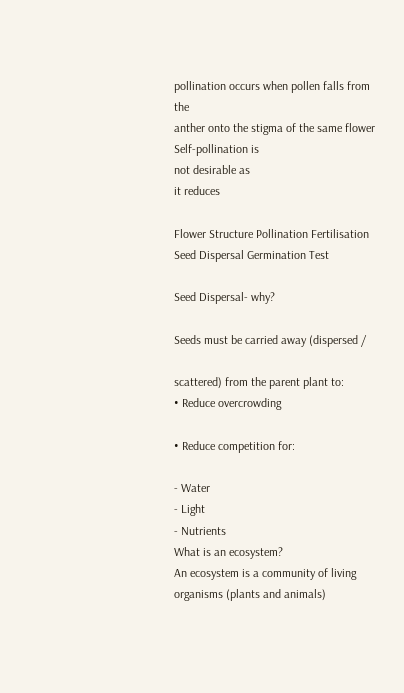pollination occurs when pollen falls from the
anther onto the stigma of the same flower
Self-pollination is
not desirable as
it reduces

Flower Structure Pollination Fertilisation Seed Dispersal Germination Test

Seed Dispersal- why?

Seeds must be carried away (dispersed /

scattered) from the parent plant to:
• Reduce overcrowding

• Reduce competition for:

- Water
- Light
- Nutrients
What is an ecosystem?
An ecosystem is a community of living organisms (plants and animals)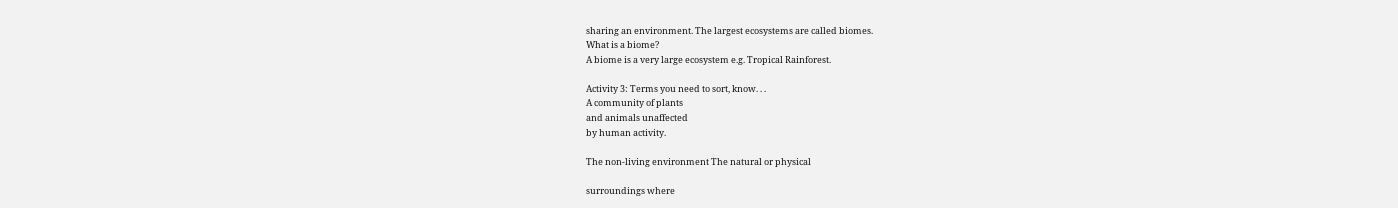sharing an environment. The largest ecosystems are called biomes.
What is a biome?
A biome is a very large ecosystem e.g. Tropical Rainforest.

Activity 3: Terms you need to sort, know. . .
A community of plants
and animals unaffected
by human activity.

The non-living environment The natural or physical

surroundings where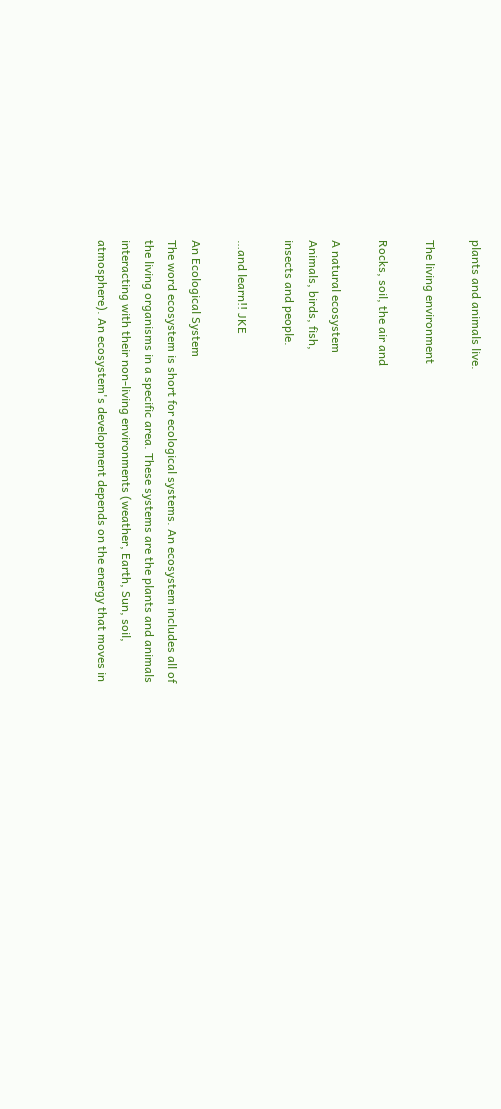plants and animals live.

The living environment

Rocks, soil, the air and

A natural ecosystem
Animals, birds, fish,
insects and people.

…and learn!! JKE

An Ecological System
The word ecosystem is short for ecological systems. An ecosystem includes all of
the living organisms in a specific area. These systems are the plants and animals
interacting with their non-living environments (weather, Earth, Sun, soil,
atmosphere). An ecosystem's development depends on the energy that moves in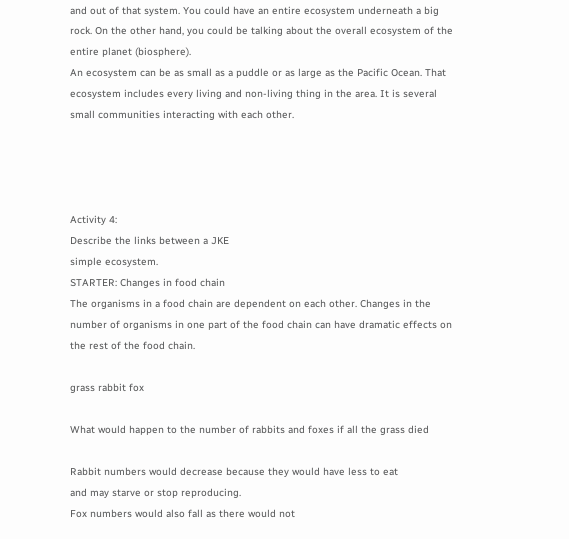and out of that system. You could have an entire ecosystem underneath a big
rock. On the other hand, you could be talking about the overall ecosystem of the
entire planet (biosphere).
An ecosystem can be as small as a puddle or as large as the Pacific Ocean. That
ecosystem includes every living and non-living thing in the area. It is several
small communities interacting with each other.




Activity 4:
Describe the links between a JKE
simple ecosystem.
STARTER: Changes in food chain
The organisms in a food chain are dependent on each other. Changes in the
number of organisms in one part of the food chain can have dramatic effects on
the rest of the food chain.

grass rabbit fox

What would happen to the number of rabbits and foxes if all the grass died

Rabbit numbers would decrease because they would have less to eat
and may starve or stop reproducing.
Fox numbers would also fall as there would not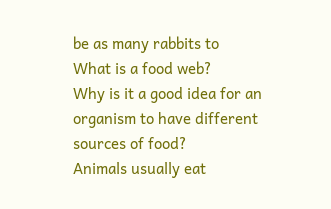be as many rabbits to
What is a food web?
Why is it a good idea for an organism to have different sources of food?
Animals usually eat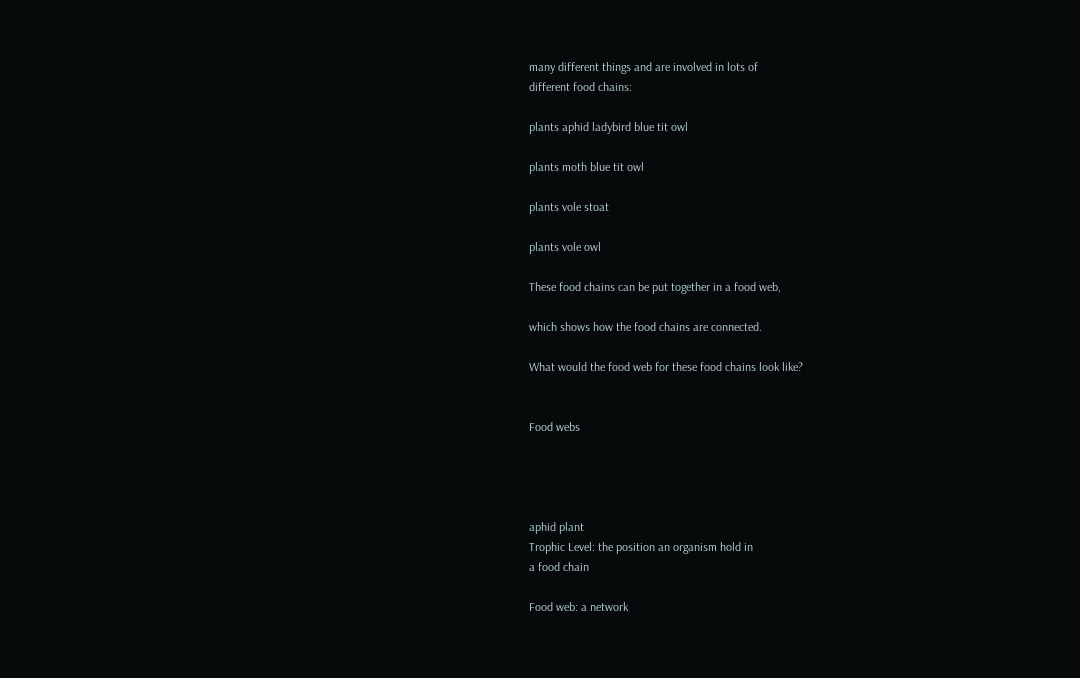many different things and are involved in lots of
different food chains:

plants aphid ladybird blue tit owl

plants moth blue tit owl

plants vole stoat

plants vole owl

These food chains can be put together in a food web,

which shows how the food chains are connected.

What would the food web for these food chains look like?


Food webs




aphid plant
Trophic Level: the position an organism hold in
a food chain

Food web: a network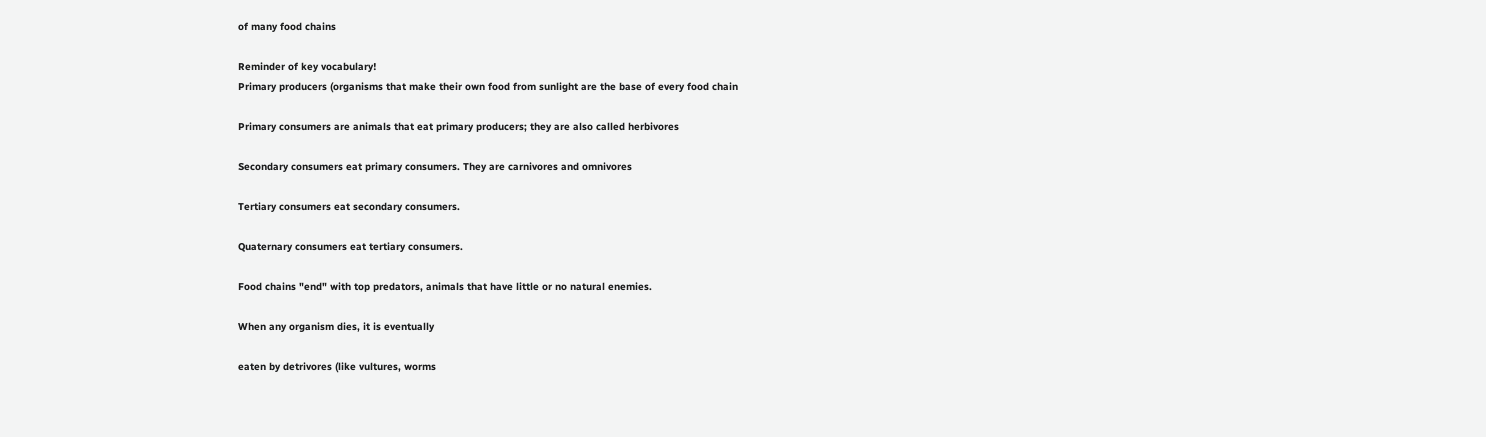of many food chains

Reminder of key vocabulary!
Primary producers (organisms that make their own food from sunlight are the base of every food chain

Primary consumers are animals that eat primary producers; they are also called herbivores

Secondary consumers eat primary consumers. They are carnivores and omnivores

Tertiary consumers eat secondary consumers.

Quaternary consumers eat tertiary consumers.

Food chains "end" with top predators, animals that have little or no natural enemies.

When any organism dies, it is eventually

eaten by detrivores (like vultures, worms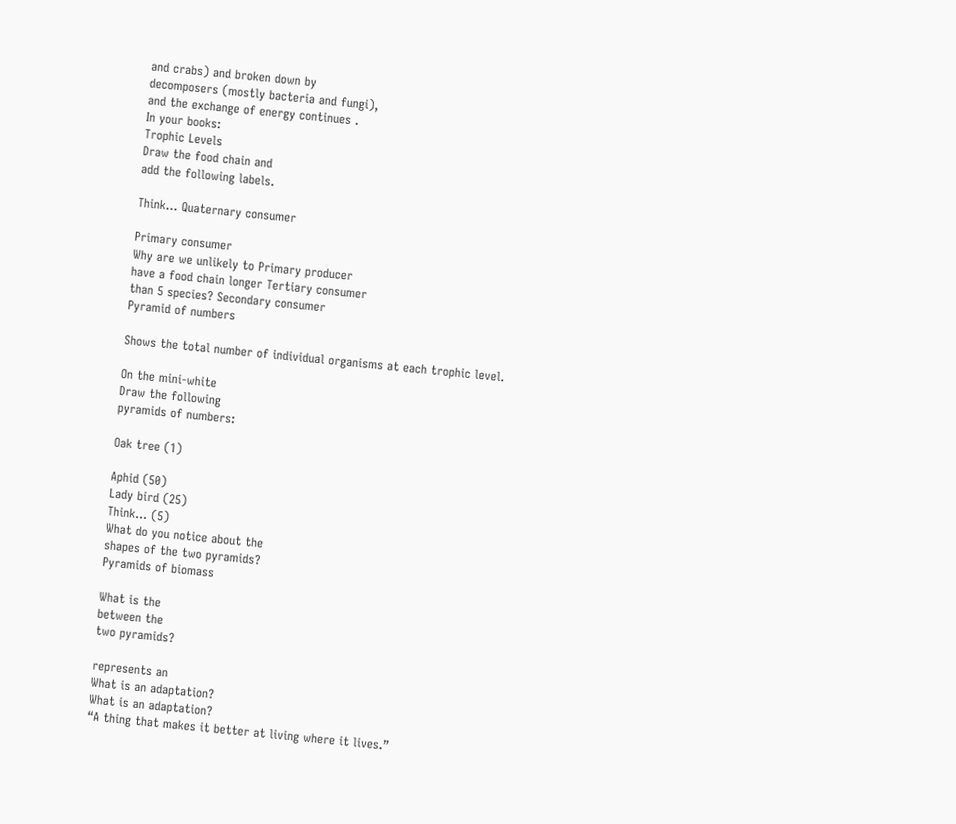and crabs) and broken down by
decomposers (mostly bacteria and fungi),
and the exchange of energy continues .
In your books:
Trophic Levels
Draw the food chain and
add the following labels.

Think… Quaternary consumer

Primary consumer
Why are we unlikely to Primary producer
have a food chain longer Tertiary consumer
than 5 species? Secondary consumer
Pyramid of numbers

Shows the total number of individual organisms at each trophic level.

On the mini-white
Draw the following
pyramids of numbers:

Oak tree (1)

Aphid (50)
Lady bird (25)
Think… (5)
What do you notice about the
shapes of the two pyramids?
Pyramids of biomass

What is the
between the
two pyramids?

represents an
What is an adaptation?
What is an adaptation?
“A thing that makes it better at living where it lives.”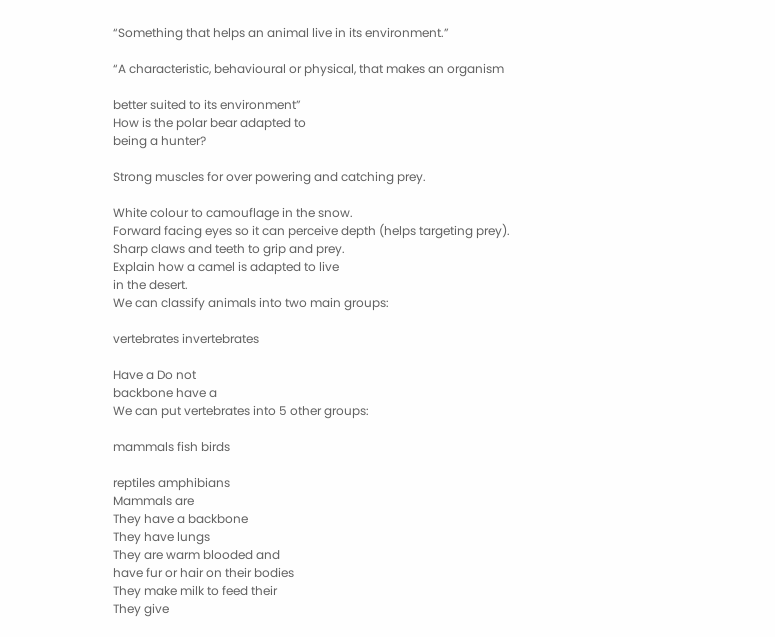“Something that helps an animal live in its environment.”

“A characteristic, behavioural or physical, that makes an organism

better suited to its environment”
How is the polar bear adapted to
being a hunter?

Strong muscles for over powering and catching prey.

White colour to camouflage in the snow.
Forward facing eyes so it can perceive depth (helps targeting prey).
Sharp claws and teeth to grip and prey.
Explain how a camel is adapted to live
in the desert.
We can classify animals into two main groups:

vertebrates invertebrates

Have a Do not
backbone have a
We can put vertebrates into 5 other groups:

mammals fish birds

reptiles amphibians
Mammals are
They have a backbone
They have lungs
They are warm blooded and
have fur or hair on their bodies
They make milk to feed their
They give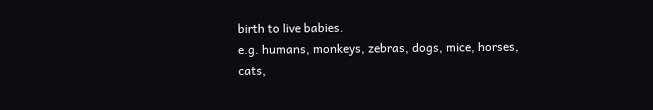birth to live babies.
e.g. humans, monkeys, zebras, dogs, mice, horses, cats,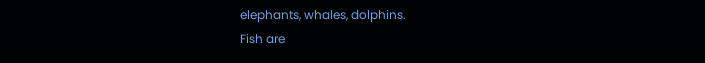elephants, whales, dolphins.
Fish are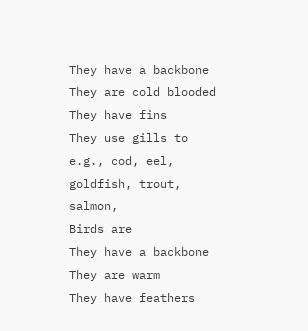They have a backbone
They are cold blooded
They have fins
They use gills to
e.g., cod, eel, goldfish, trout, salmon,
Birds are
They have a backbone
They are warm
They have feathers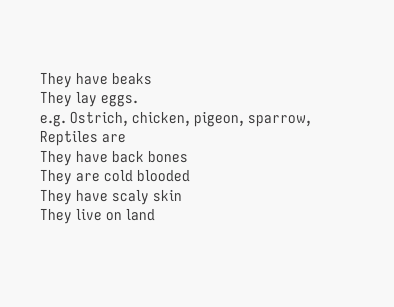They have beaks
They lay eggs.
e.g. Ostrich, chicken, pigeon, sparrow,
Reptiles are
They have back bones
They are cold blooded
They have scaly skin
They live on land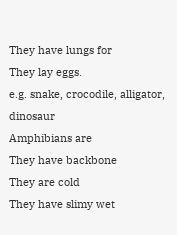They have lungs for
They lay eggs.
e.g. snake, crocodile, alligator, dinosaur
Amphibians are
They have backbone
They are cold
They have slimy wet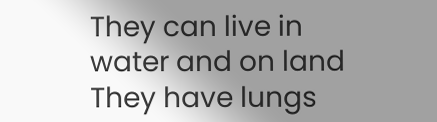They can live in
water and on land
They have lungs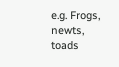e.g. Frogs, newts, toads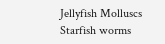Jellyfish Molluscs
Starfish worms